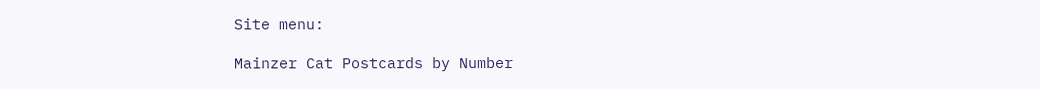Site menu:

Mainzer Cat Postcards by Number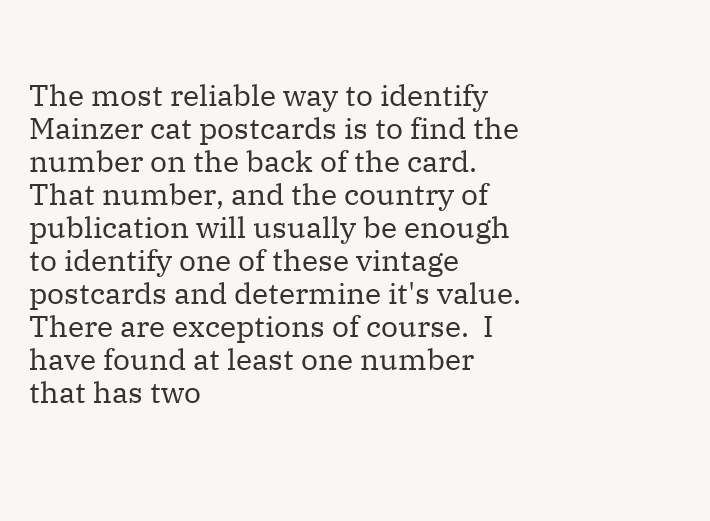The most reliable way to identify Mainzer cat postcards is to find the number on the back of the card.   That number, and the country of publication will usually be enough to identify one of these vintage postcards and determine it's value.  There are exceptions of course.  I have found at least one number that has two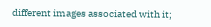different images associated with it;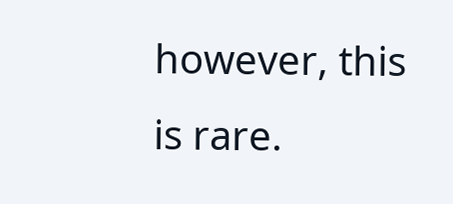however, this is rare.